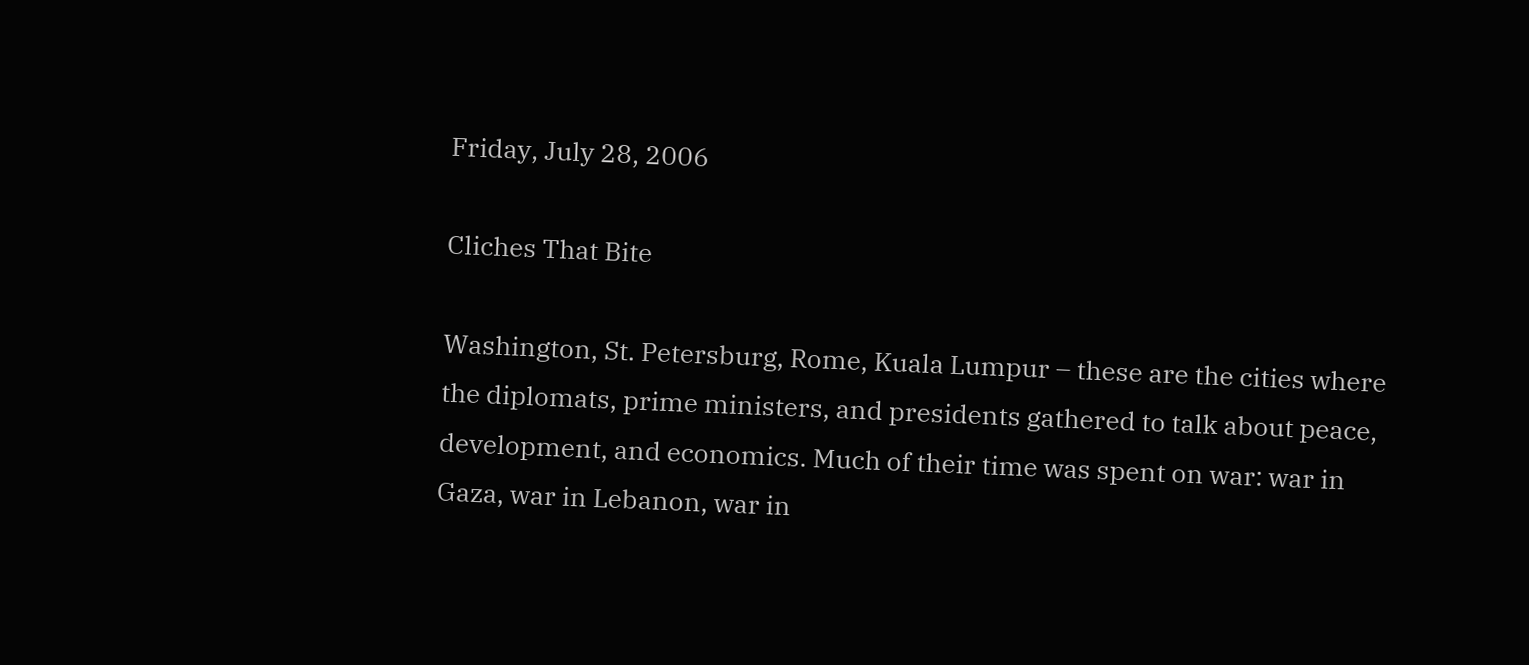Friday, July 28, 2006

Cliches That Bite

Washington, St. Petersburg, Rome, Kuala Lumpur – these are the cities where the diplomats, prime ministers, and presidents gathered to talk about peace, development, and economics. Much of their time was spent on war: war in Gaza, war in Lebanon, war in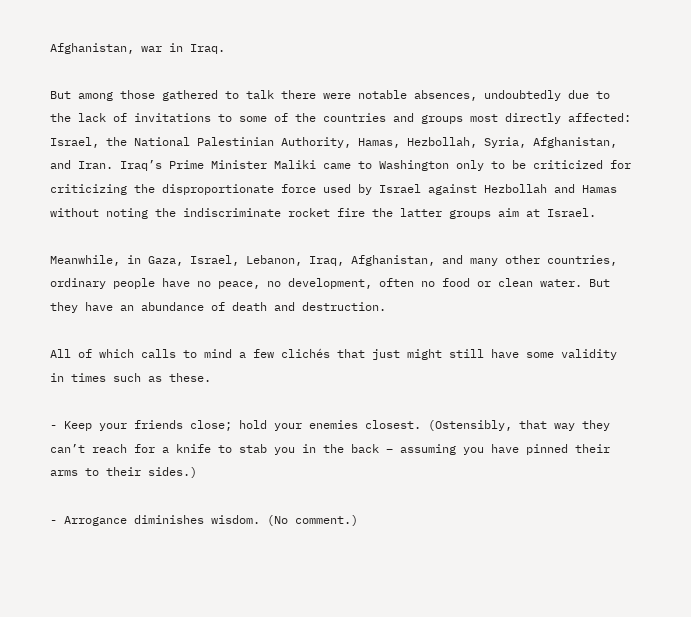Afghanistan, war in Iraq.

But among those gathered to talk there were notable absences, undoubtedly due to the lack of invitations to some of the countries and groups most directly affected: Israel, the National Palestinian Authority, Hamas, Hezbollah, Syria, Afghanistan, and Iran. Iraq’s Prime Minister Maliki came to Washington only to be criticized for criticizing the disproportionate force used by Israel against Hezbollah and Hamas without noting the indiscriminate rocket fire the latter groups aim at Israel.

Meanwhile, in Gaza, Israel, Lebanon, Iraq, Afghanistan, and many other countries, ordinary people have no peace, no development, often no food or clean water. But they have an abundance of death and destruction.

All of which calls to mind a few clichés that just might still have some validity in times such as these.

- Keep your friends close; hold your enemies closest. (Ostensibly, that way they can’t reach for a knife to stab you in the back – assuming you have pinned their arms to their sides.)

- Arrogance diminishes wisdom. (No comment.)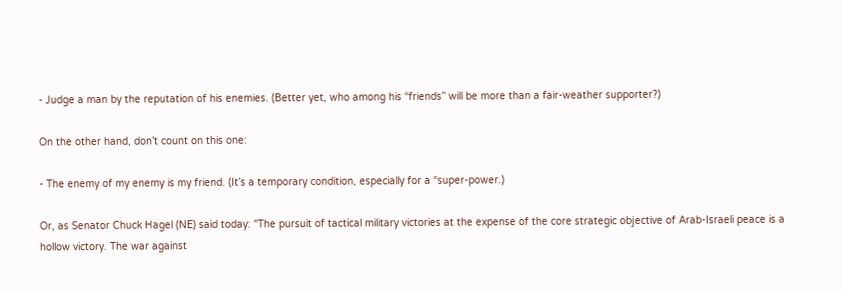- Judge a man by the reputation of his enemies. (Better yet, who among his “friends” will be more than a fair-weather supporter?)

On the other hand, don’t count on this one:

- The enemy of my enemy is my friend. (It’s a temporary condition, especially for a “super-power.)

Or, as Senator Chuck Hagel (NE) said today: "The pursuit of tactical military victories at the expense of the core strategic objective of Arab-Israeli peace is a hollow victory. The war against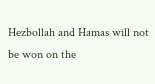Hezbollah and Hamas will not be won on the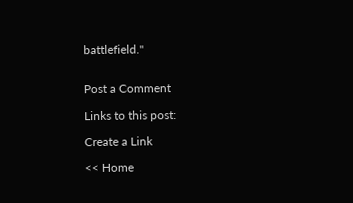battlefield."


Post a Comment

Links to this post:

Create a Link

<< Home